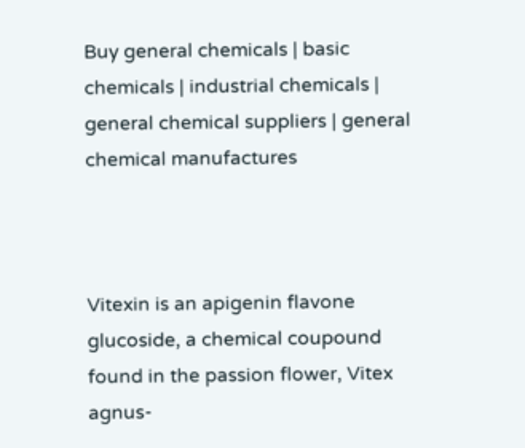Buy general chemicals | basic chemicals | industrial chemicals | general chemical suppliers | general chemical manufactures



Vitexin is an apigenin flavone glucoside, a chemical coupound found in the passion flower, Vitex agnus-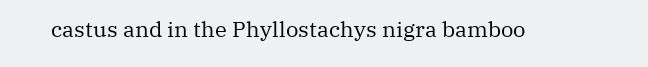castus and in the Phyllostachys nigra bamboo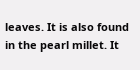leaves. It is also found in the pearl millet. It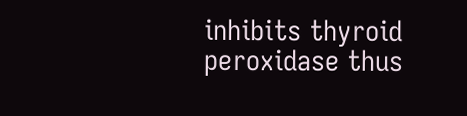inhibits thyroid peroxidase thus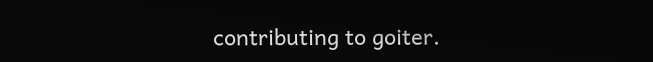contributing to goiter.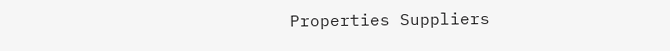Properties Suppliers